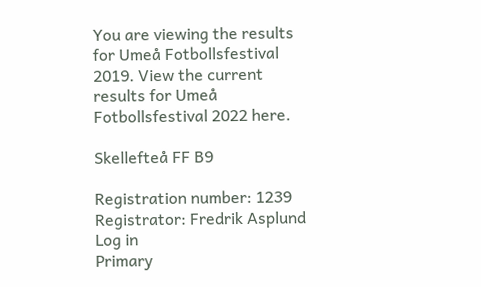You are viewing the results for Umeå Fotbollsfestival 2019. View the current results for Umeå Fotbollsfestival 2022 here.

Skellefteå FF B9

Registration number: 1239
Registrator: Fredrik Asplund Log in
Primary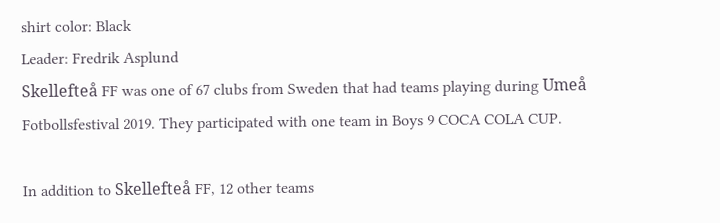shirt color: Black
Leader: Fredrik Asplund
Skellefteå FF was one of 67 clubs from Sweden that had teams playing during Umeå Fotbollsfestival 2019. They participated with one team in Boys 9 COCA COLA CUP.

In addition to Skellefteå FF, 12 other teams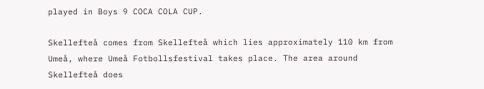played in Boys 9 COCA COLA CUP.

Skellefteå comes from Skellefteå which lies approximately 110 km from Umeå, where Umeå Fotbollsfestival takes place. The area around Skellefteå does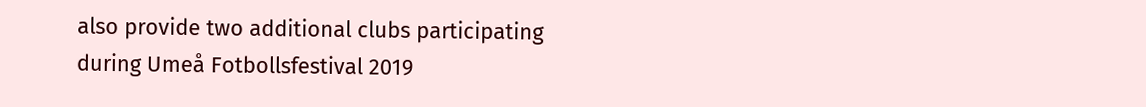also provide two additional clubs participating during Umeå Fotbollsfestival 2019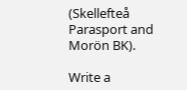(Skellefteå Parasport and Morön BK).

Write a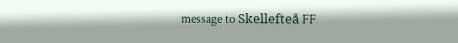message to Skellefteå FF